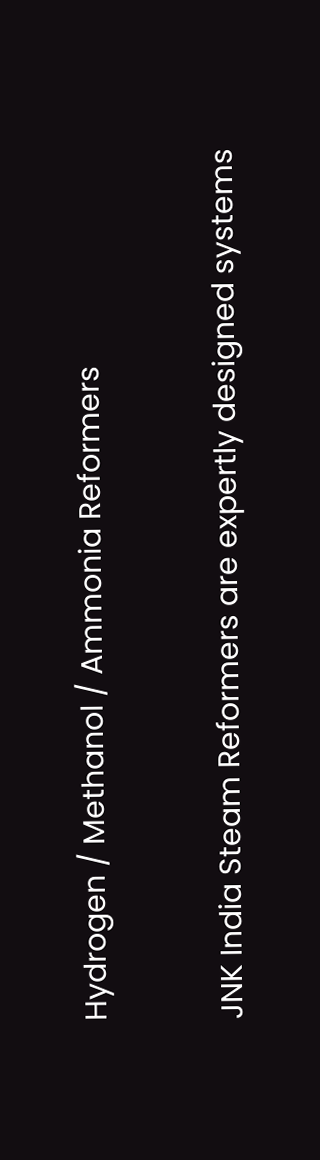Hydrogen / Methanol / Ammonia Reformers

JNK India Steam Reformers are expertly designed systems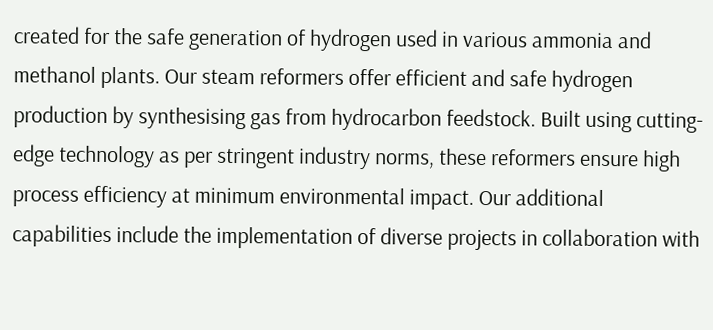created for the safe generation of hydrogen used in various ammonia and methanol plants. Our steam reformers offer efficient and safe hydrogen production by synthesising gas from hydrocarbon feedstock. Built using cutting-edge technology as per stringent industry norms, these reformers ensure high process efficiency at minimum environmental impact. Our additional capabilities include the implementation of diverse projects in collaboration with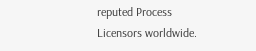reputed Process Licensors worldwide.